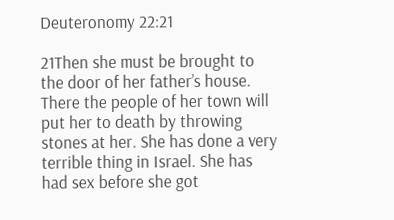Deuteronomy 22:21

21Then she must be brought to the door of her father’s house. There the people of her town will put her to death by throwing stones at her. She has done a very terrible thing in Israel. She has had sex before she got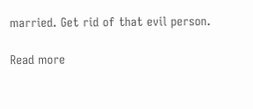married. Get rid of that evil person.

Read more